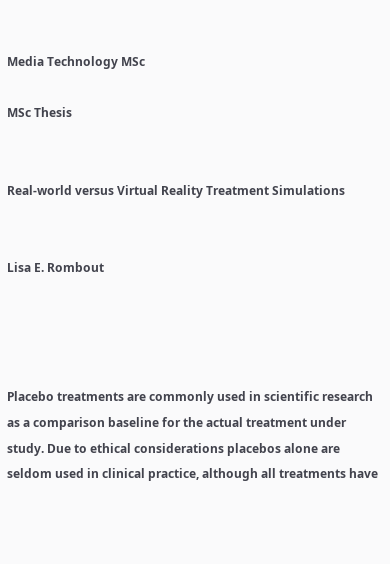Media Technology MSc

MSc Thesis


Real-world versus Virtual Reality Treatment Simulations


Lisa E. Rombout




Placebo treatments are commonly used in scientific research as a comparison baseline for the actual treatment under study. Due to ethical considerations placebos alone are seldom used in clinical practice, although all treatments have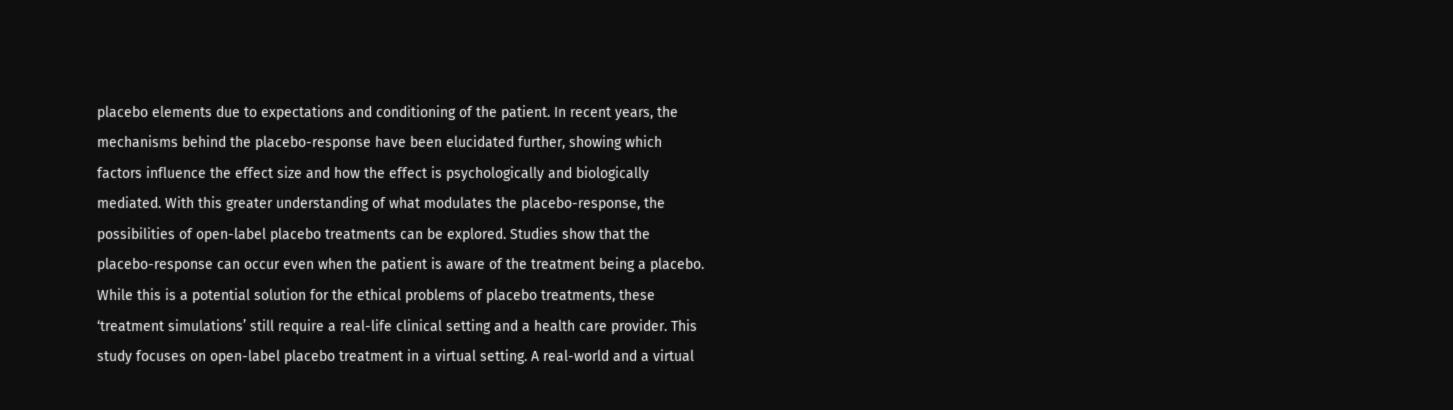placebo elements due to expectations and conditioning of the patient. In recent years, the mechanisms behind the placebo-response have been elucidated further, showing which factors influence the effect size and how the effect is psychologically and biologically mediated. With this greater understanding of what modulates the placebo-response, the possibilities of open-label placebo treatments can be explored. Studies show that the placebo-response can occur even when the patient is aware of the treatment being a placebo. While this is a potential solution for the ethical problems of placebo treatments, these ‘treatment simulations’ still require a real-life clinical setting and a health care provider. This study focuses on open-label placebo treatment in a virtual setting. A real-world and a virtual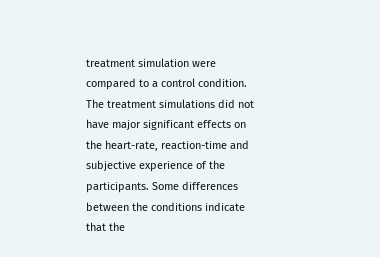treatment simulation were compared to a control condition. The treatment simulations did not have major significant effects on the heart-rate, reaction-time and subjective experience of the participants. Some differences between the conditions indicate that the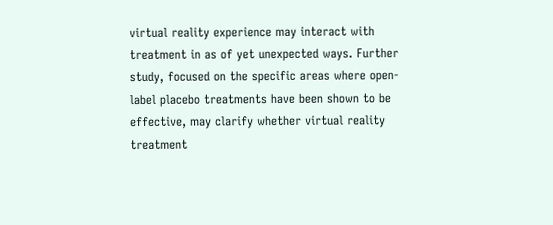virtual reality experience may interact with treatment in as of yet unexpected ways. Further study, focused on the specific areas where open-label placebo treatments have been shown to be effective, may clarify whether virtual reality treatment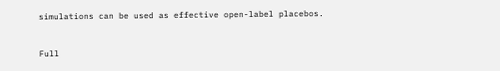simulations can be used as effective open-label placebos.


Full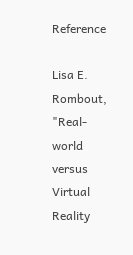Reference

Lisa E. Rombout, "Real-world versus Virtual Reality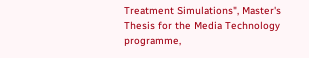Treatment Simulations", Master's Thesis for the Media Technology programme,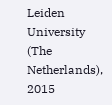Leiden University (The Netherlands), 2015